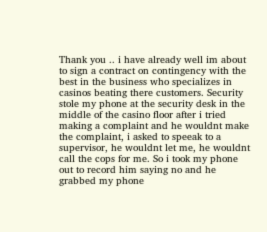Thank you .. i have already well im about to sign a contract on contingency with the best in the business who specializes in casinos beating there customers. Security stole my phone at the security desk in the middle of the casino floor after i tried making a complaint and he wouldnt make the complaint, i asked to speeak to a supervisor, he wouldnt let me, he wouldnt call the cops for me. So i took my phone out to record him saying no and he grabbed my phone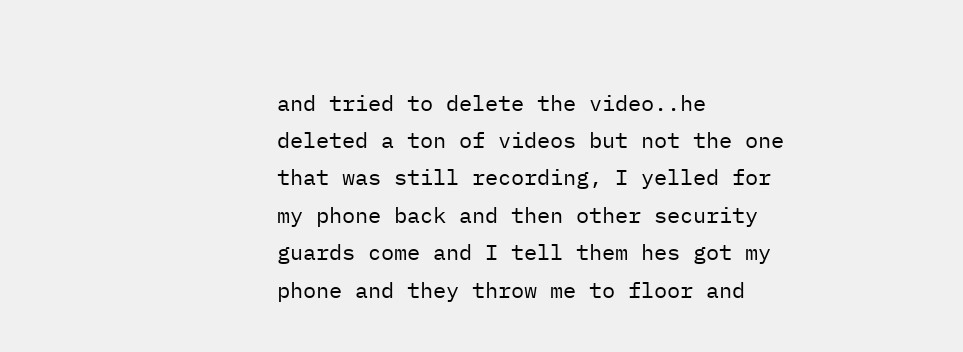and tried to delete the video..he deleted a ton of videos but not the one that was still recording, I yelled for my phone back and then other security guards come and I tell them hes got my phone and they throw me to floor and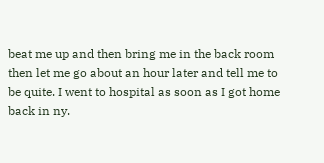beat me up and then bring me in the back room then let me go about an hour later and tell me to be quite. I went to hospital as soon as I got home back in ny.